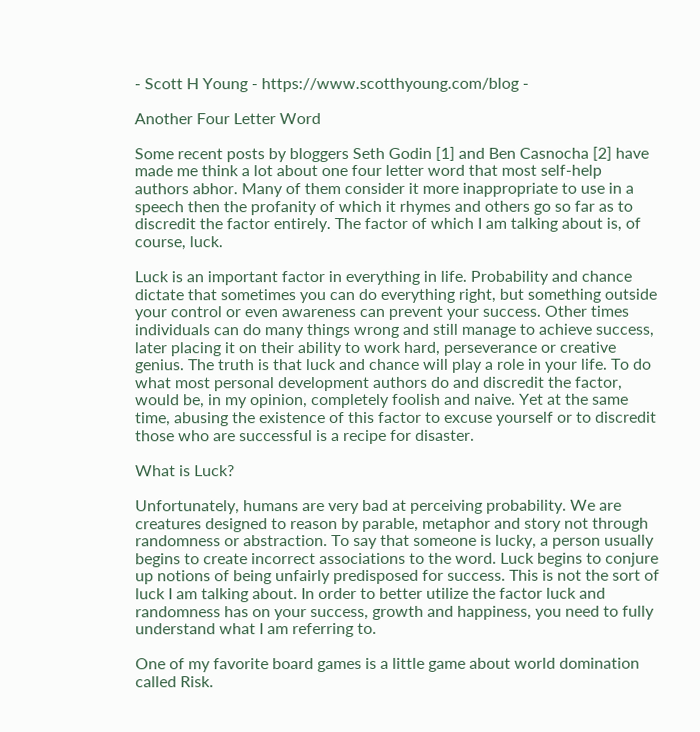- Scott H Young - https://www.scotthyoung.com/blog -

Another Four Letter Word

Some recent posts by bloggers Seth Godin [1] and Ben Casnocha [2] have made me think a lot about one four letter word that most self-help authors abhor. Many of them consider it more inappropriate to use in a speech then the profanity of which it rhymes and others go so far as to discredit the factor entirely. The factor of which I am talking about is, of course, luck.

Luck is an important factor in everything in life. Probability and chance dictate that sometimes you can do everything right, but something outside your control or even awareness can prevent your success. Other times individuals can do many things wrong and still manage to achieve success, later placing it on their ability to work hard, perseverance or creative genius. The truth is that luck and chance will play a role in your life. To do what most personal development authors do and discredit the factor, would be, in my opinion, completely foolish and naive. Yet at the same time, abusing the existence of this factor to excuse yourself or to discredit those who are successful is a recipe for disaster.

What is Luck?

Unfortunately, humans are very bad at perceiving probability. We are creatures designed to reason by parable, metaphor and story not through randomness or abstraction. To say that someone is lucky, a person usually begins to create incorrect associations to the word. Luck begins to conjure up notions of being unfairly predisposed for success. This is not the sort of luck I am talking about. In order to better utilize the factor luck and randomness has on your success, growth and happiness, you need to fully understand what I am referring to.

One of my favorite board games is a little game about world domination called Risk.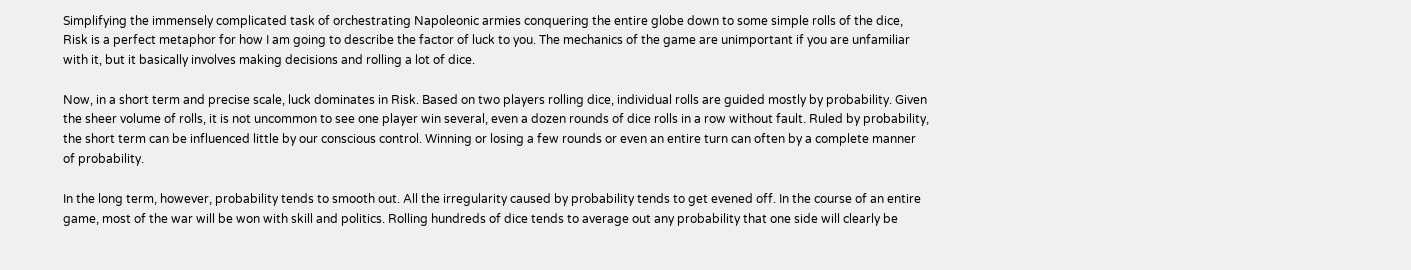Simplifying the immensely complicated task of orchestrating Napoleonic armies conquering the entire globe down to some simple rolls of the dice, Risk is a perfect metaphor for how I am going to describe the factor of luck to you. The mechanics of the game are unimportant if you are unfamiliar with it, but it basically involves making decisions and rolling a lot of dice.

Now, in a short term and precise scale, luck dominates in Risk. Based on two players rolling dice, individual rolls are guided mostly by probability. Given the sheer volume of rolls, it is not uncommon to see one player win several, even a dozen rounds of dice rolls in a row without fault. Ruled by probability, the short term can be influenced little by our conscious control. Winning or losing a few rounds or even an entire turn can often by a complete manner of probability.

In the long term, however, probability tends to smooth out. All the irregularity caused by probability tends to get evened off. In the course of an entire game, most of the war will be won with skill and politics. Rolling hundreds of dice tends to average out any probability that one side will clearly be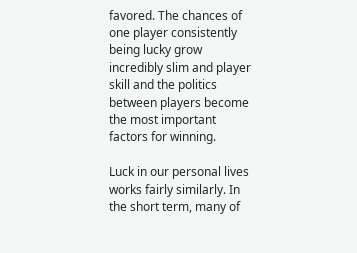favored. The chances of one player consistently being lucky grow incredibly slim and player skill and the politics between players become the most important factors for winning.

Luck in our personal lives works fairly similarly. In the short term, many of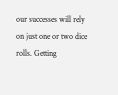our successes will rely on just one or two dice rolls. Getting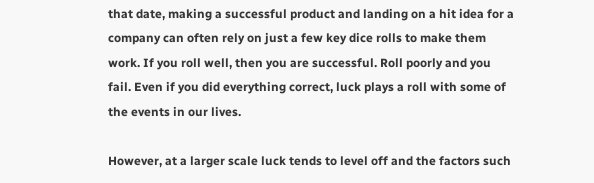that date, making a successful product and landing on a hit idea for a company can often rely on just a few key dice rolls to make them work. If you roll well, then you are successful. Roll poorly and you fail. Even if you did everything correct, luck plays a roll with some of the events in our lives.

However, at a larger scale luck tends to level off and the factors such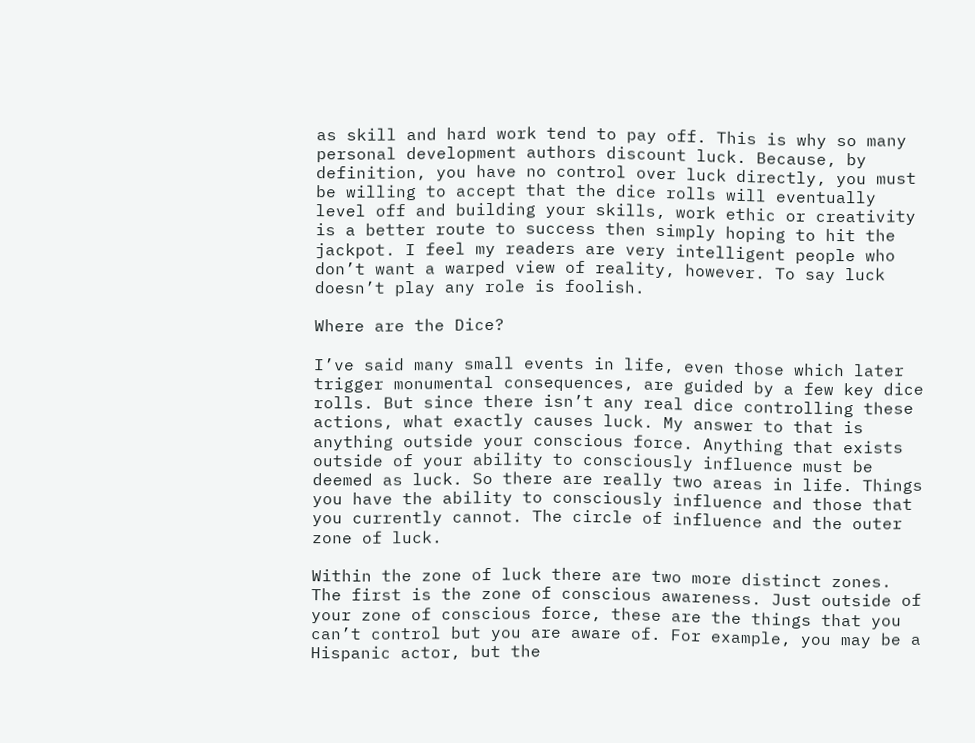as skill and hard work tend to pay off. This is why so many personal development authors discount luck. Because, by definition, you have no control over luck directly, you must be willing to accept that the dice rolls will eventually level off and building your skills, work ethic or creativity is a better route to success then simply hoping to hit the jackpot. I feel my readers are very intelligent people who don’t want a warped view of reality, however. To say luck doesn’t play any role is foolish.

Where are the Dice?

I’ve said many small events in life, even those which later trigger monumental consequences, are guided by a few key dice rolls. But since there isn’t any real dice controlling these actions, what exactly causes luck. My answer to that is anything outside your conscious force. Anything that exists outside of your ability to consciously influence must be deemed as luck. So there are really two areas in life. Things you have the ability to consciously influence and those that you currently cannot. The circle of influence and the outer zone of luck.

Within the zone of luck there are two more distinct zones. The first is the zone of conscious awareness. Just outside of your zone of conscious force, these are the things that you can’t control but you are aware of. For example, you may be a Hispanic actor, but the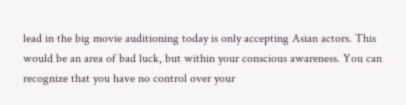lead in the big movie auditioning today is only accepting Asian actors. This would be an area of bad luck, but within your conscious awareness. You can recognize that you have no control over your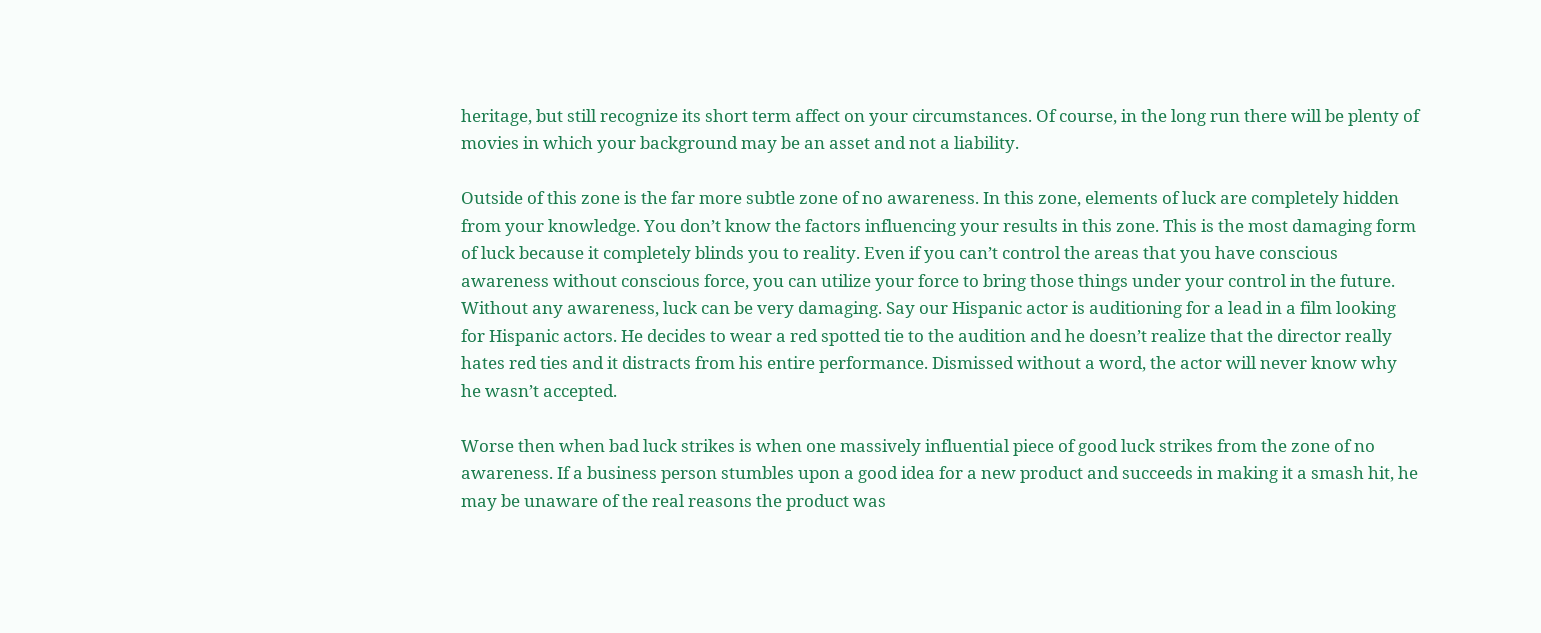heritage, but still recognize its short term affect on your circumstances. Of course, in the long run there will be plenty of movies in which your background may be an asset and not a liability.

Outside of this zone is the far more subtle zone of no awareness. In this zone, elements of luck are completely hidden from your knowledge. You don’t know the factors influencing your results in this zone. This is the most damaging form of luck because it completely blinds you to reality. Even if you can’t control the areas that you have conscious awareness without conscious force, you can utilize your force to bring those things under your control in the future. Without any awareness, luck can be very damaging. Say our Hispanic actor is auditioning for a lead in a film looking for Hispanic actors. He decides to wear a red spotted tie to the audition and he doesn’t realize that the director really hates red ties and it distracts from his entire performance. Dismissed without a word, the actor will never know why he wasn’t accepted.

Worse then when bad luck strikes is when one massively influential piece of good luck strikes from the zone of no awareness. If a business person stumbles upon a good idea for a new product and succeeds in making it a smash hit, he may be unaware of the real reasons the product was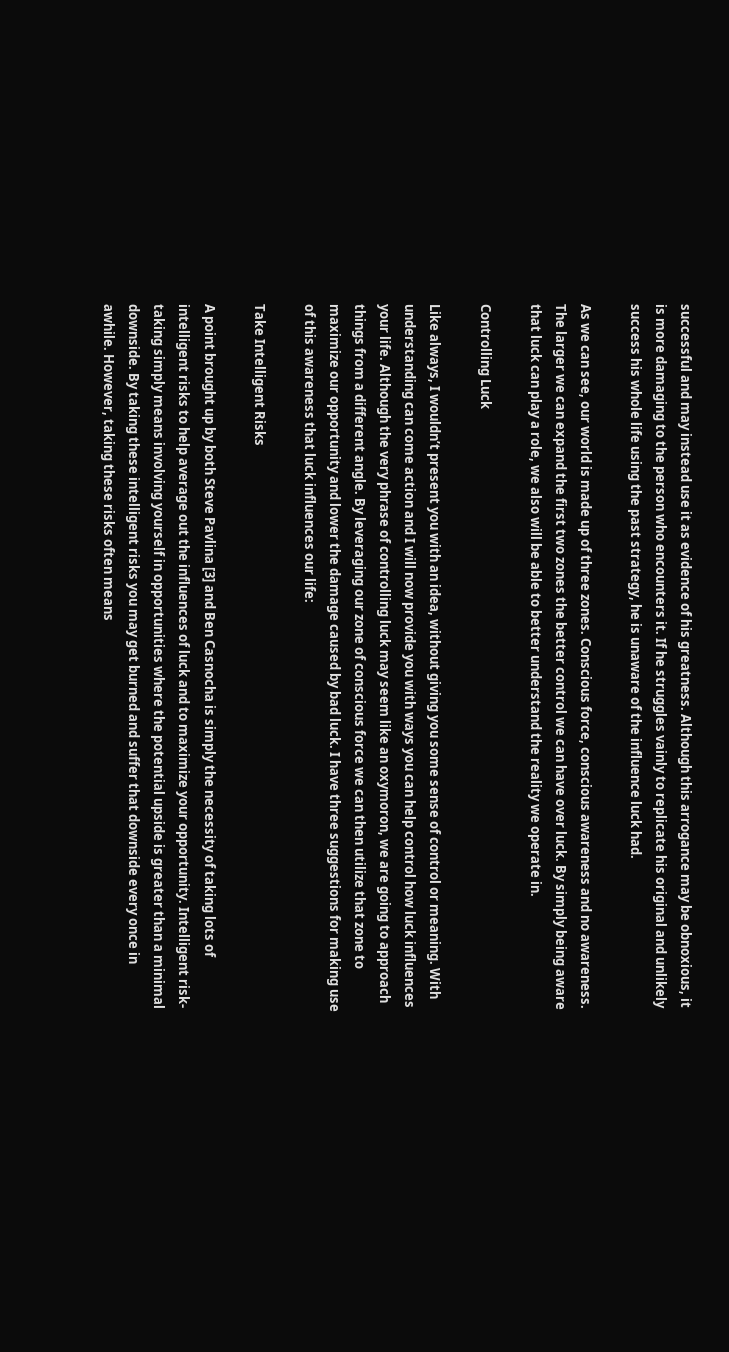successful and may instead use it as evidence of his greatness. Although this arrogance may be obnoxious, it is more damaging to the person who encounters it. If he struggles vainly to replicate his original and unlikely success his whole life using the past strategy, he is unaware of the influence luck had.

As we can see, our world is made up of three zones. Conscious force, conscious awareness and no awareness. The larger we can expand the first two zones the better control we can have over luck. By simply being aware that luck can play a role, we also will be able to better understand the reality we operate in.

Controlling Luck

Like always, I wouldn’t present you with an idea, without giving you some sense of control or meaning. With understanding can come action and I will now provide you with ways you can help control how luck influences your life. Although the very phrase of controlling luck may seem like an oxymoron, we are going to approach things from a different angle. By leveraging our zone of conscious force we can then utilize that zone to maximize our opportunity and lower the damage caused by bad luck. I have three suggestions for making use of this awareness that luck influences our life:

Take Intelligent Risks

A point brought up by both Steve Pavlina [3] and Ben Casnocha is simply the necessity of taking lots of intelligent risks to help average out the influences of luck and to maximize your opportunity. Intelligent risk-taking simply means involving yourself in opportunities where the potential upside is greater than a minimal downside. By taking these intelligent risks you may get burned and suffer that downside every once in awhile. However, taking these risks often means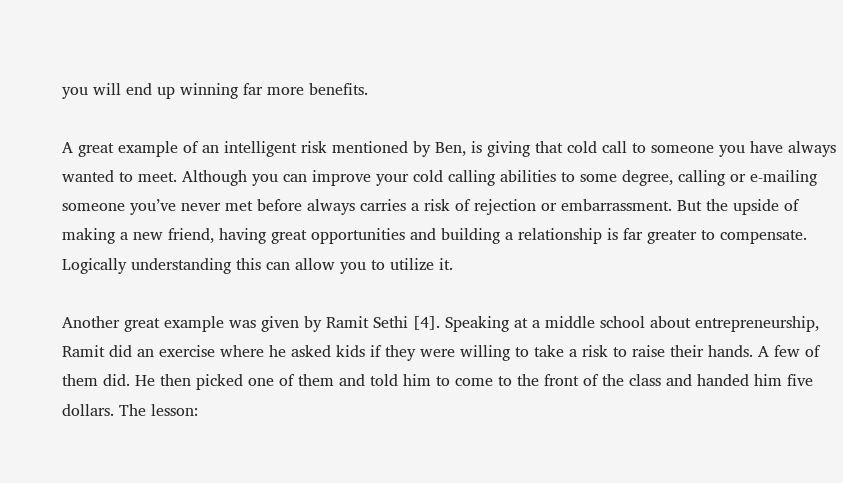you will end up winning far more benefits.

A great example of an intelligent risk mentioned by Ben, is giving that cold call to someone you have always wanted to meet. Although you can improve your cold calling abilities to some degree, calling or e-mailing someone you’ve never met before always carries a risk of rejection or embarrassment. But the upside of making a new friend, having great opportunities and building a relationship is far greater to compensate. Logically understanding this can allow you to utilize it.

Another great example was given by Ramit Sethi [4]. Speaking at a middle school about entrepreneurship, Ramit did an exercise where he asked kids if they were willing to take a risk to raise their hands. A few of them did. He then picked one of them and told him to come to the front of the class and handed him five dollars. The lesson: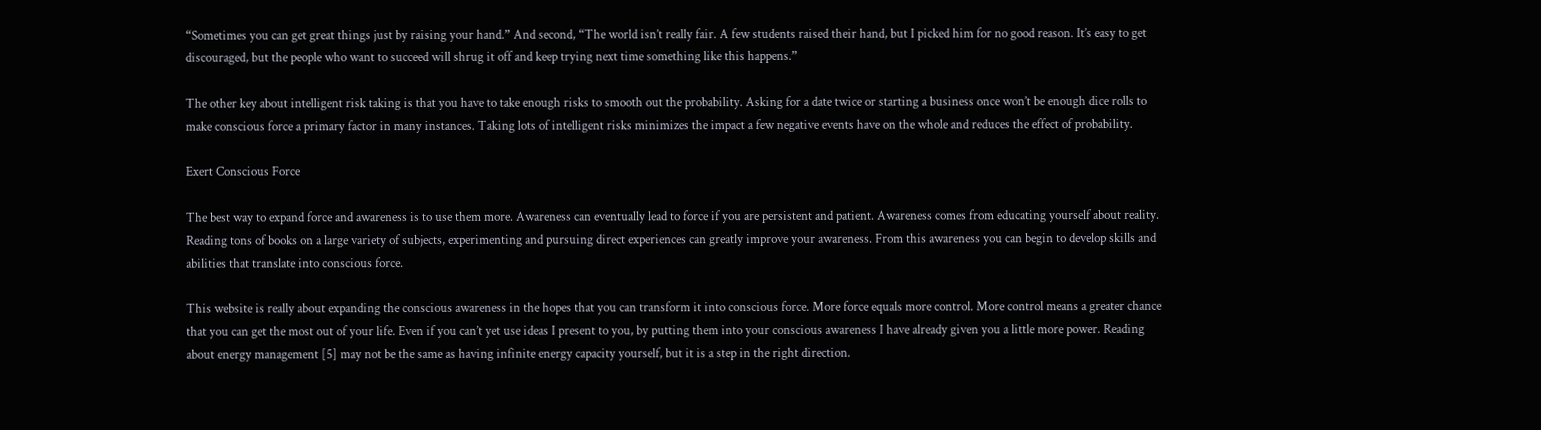“Sometimes you can get great things just by raising your hand.” And second, “The world isn’t really fair. A few students raised their hand, but I picked him for no good reason. It’s easy to get discouraged, but the people who want to succeed will shrug it off and keep trying next time something like this happens.”

The other key about intelligent risk taking is that you have to take enough risks to smooth out the probability. Asking for a date twice or starting a business once won’t be enough dice rolls to make conscious force a primary factor in many instances. Taking lots of intelligent risks minimizes the impact a few negative events have on the whole and reduces the effect of probability.

Exert Conscious Force

The best way to expand force and awareness is to use them more. Awareness can eventually lead to force if you are persistent and patient. Awareness comes from educating yourself about reality. Reading tons of books on a large variety of subjects, experimenting and pursuing direct experiences can greatly improve your awareness. From this awareness you can begin to develop skills and abilities that translate into conscious force.

This website is really about expanding the conscious awareness in the hopes that you can transform it into conscious force. More force equals more control. More control means a greater chance that you can get the most out of your life. Even if you can’t yet use ideas I present to you, by putting them into your conscious awareness I have already given you a little more power. Reading about energy management [5] may not be the same as having infinite energy capacity yourself, but it is a step in the right direction.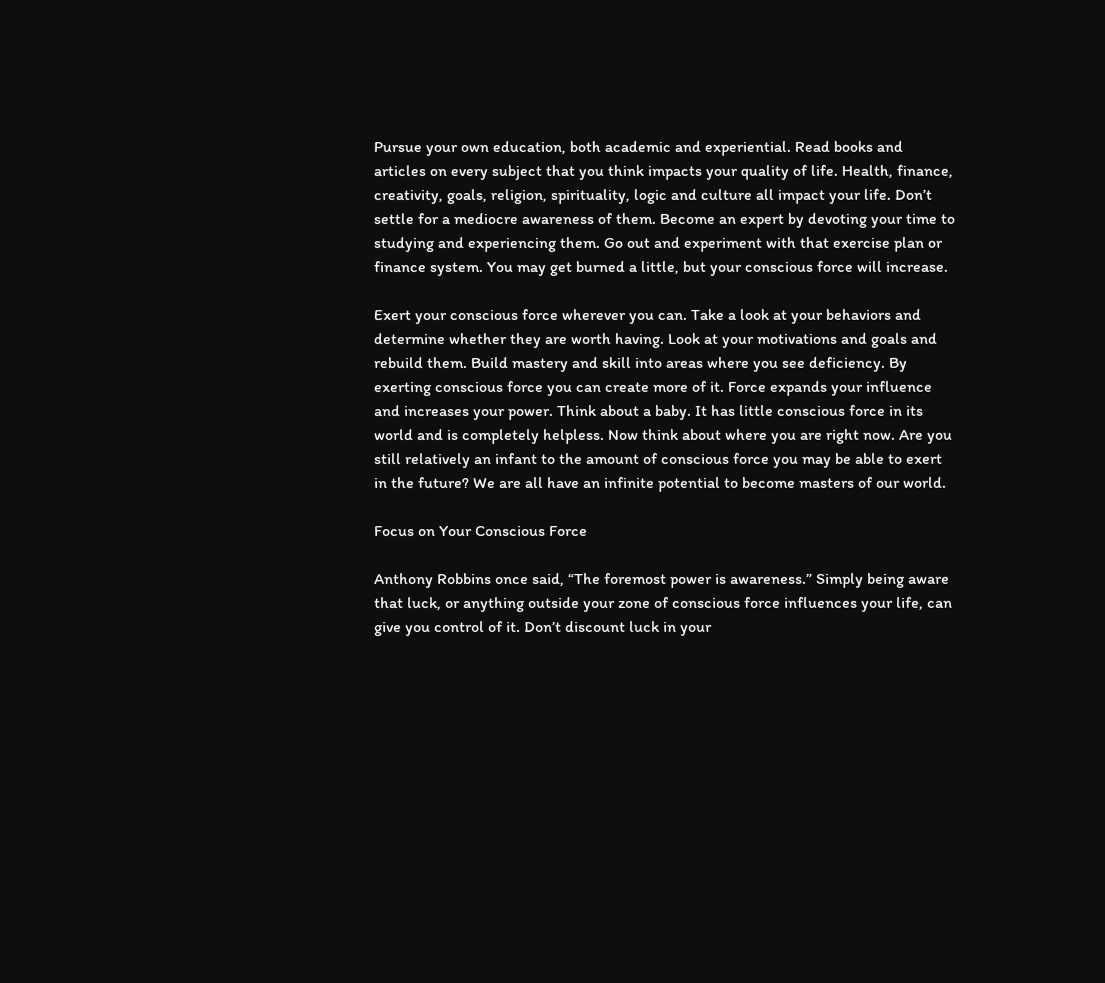Pursue your own education, both academic and experiential. Read books and articles on every subject that you think impacts your quality of life. Health, finance, creativity, goals, religion, spirituality, logic and culture all impact your life. Don’t settle for a mediocre awareness of them. Become an expert by devoting your time to studying and experiencing them. Go out and experiment with that exercise plan or finance system. You may get burned a little, but your conscious force will increase.

Exert your conscious force wherever you can. Take a look at your behaviors and determine whether they are worth having. Look at your motivations and goals and rebuild them. Build mastery and skill into areas where you see deficiency. By exerting conscious force you can create more of it. Force expands your influence and increases your power. Think about a baby. It has little conscious force in its world and is completely helpless. Now think about where you are right now. Are you still relatively an infant to the amount of conscious force you may be able to exert in the future? We are all have an infinite potential to become masters of our world.

Focus on Your Conscious Force

Anthony Robbins once said, “The foremost power is awareness.” Simply being aware that luck, or anything outside your zone of conscious force influences your life, can give you control of it. Don’t discount luck in your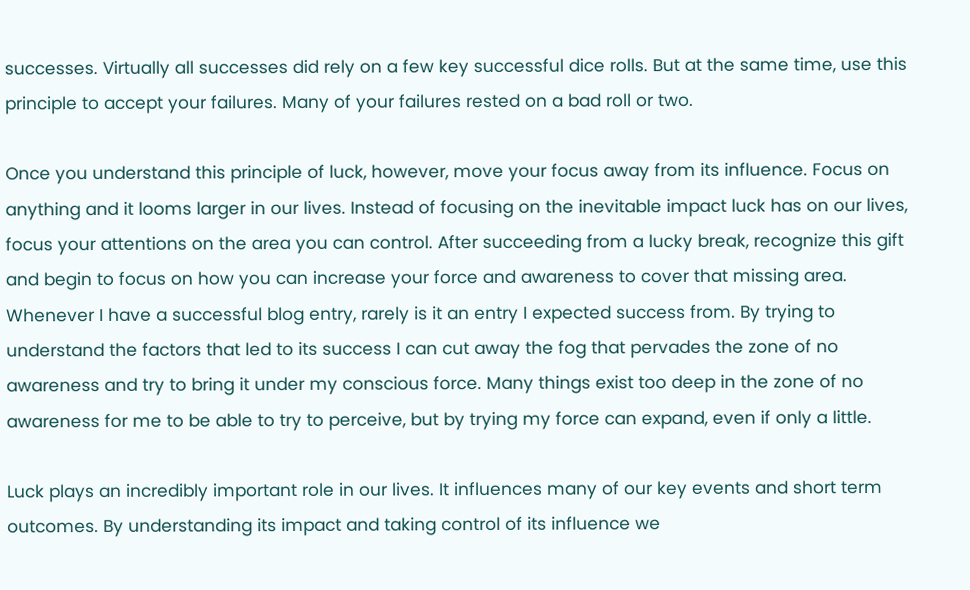successes. Virtually all successes did rely on a few key successful dice rolls. But at the same time, use this principle to accept your failures. Many of your failures rested on a bad roll or two.

Once you understand this principle of luck, however, move your focus away from its influence. Focus on anything and it looms larger in our lives. Instead of focusing on the inevitable impact luck has on our lives, focus your attentions on the area you can control. After succeeding from a lucky break, recognize this gift and begin to focus on how you can increase your force and awareness to cover that missing area. Whenever I have a successful blog entry, rarely is it an entry I expected success from. By trying to understand the factors that led to its success I can cut away the fog that pervades the zone of no awareness and try to bring it under my conscious force. Many things exist too deep in the zone of no awareness for me to be able to try to perceive, but by trying my force can expand, even if only a little.

Luck plays an incredibly important role in our lives. It influences many of our key events and short term outcomes. By understanding its impact and taking control of its influence we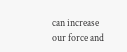can increase our force and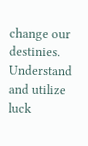change our destinies. Understand and utilize luck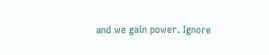and we gain power. Ignore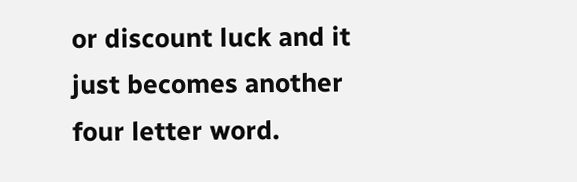or discount luck and it just becomes another four letter word.